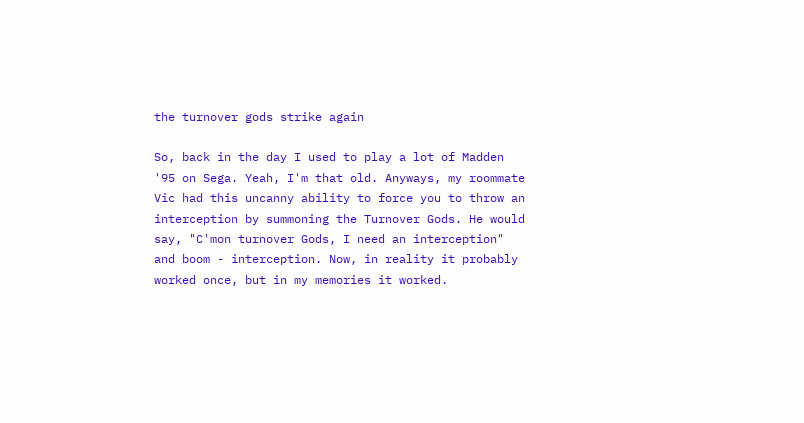the turnover gods strike again

So, back in the day I used to play a lot of Madden '95 on Sega. Yeah, I'm that old. Anyways, my roommate Vic had this uncanny ability to force you to throw an interception by summoning the Turnover Gods. He would say, "C'mon turnover Gods, I need an interception" and boom - interception. Now, in reality it probably worked once, but in my memories it worked.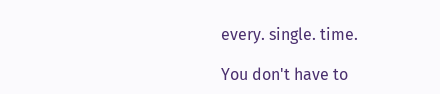every. single. time.

You don't have to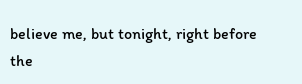believe me, but tonight, right before the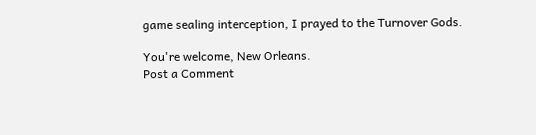game sealing interception, I prayed to the Turnover Gods.

You're welcome, New Orleans.
Post a Comment